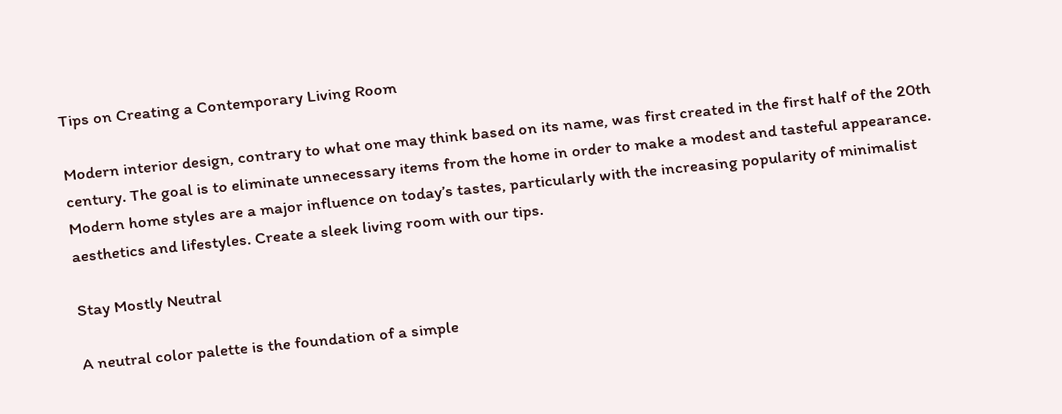Tips on Creating a Contemporary Living Room

Modern interior design, contrary to what one may think based on its name, was first created in the first half of the 20th century. The goal is to eliminate unnecessary items from the home in order to make a modest and tasteful appearance. Modern home styles are a major influence on today’s tastes, particularly with the increasing popularity of minimalist aesthetics and lifestyles. Create a sleek living room with our tips.

Stay Mostly Neutral

A neutral color palette is the foundation of a simple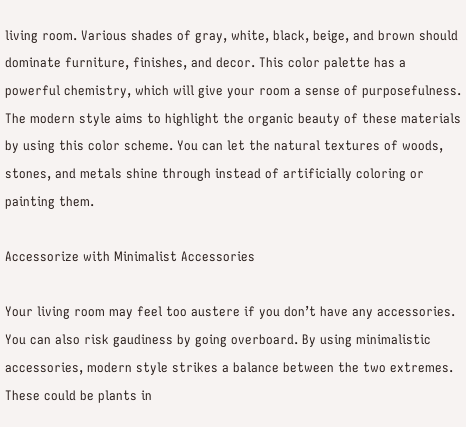living room. Various shades of gray, white, black, beige, and brown should dominate furniture, finishes, and decor. This color palette has a powerful chemistry, which will give your room a sense of purposefulness. The modern style aims to highlight the organic beauty of these materials by using this color scheme. You can let the natural textures of woods, stones, and metals shine through instead of artificially coloring or painting them.

Accessorize with Minimalist Accessories

Your living room may feel too austere if you don’t have any accessories. You can also risk gaudiness by going overboard. By using minimalistic accessories, modern style strikes a balance between the two extremes. These could be plants in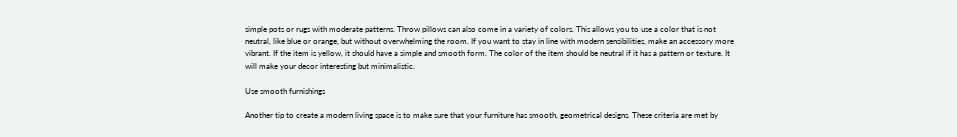simple pots or rugs with moderate patterns. Throw pillows can also come in a variety of colors. This allows you to use a color that is not neutral, like blue or orange, but without overwhelming the room. If you want to stay in line with modern sensibilities, make an accessory more vibrant. If the item is yellow, it should have a simple and smooth form. The color of the item should be neutral if it has a pattern or texture. It will make your decor interesting but minimalistic.

Use smooth furnishings

Another tip to create a modern living space is to make sure that your furniture has smooth, geometrical designs. These criteria are met by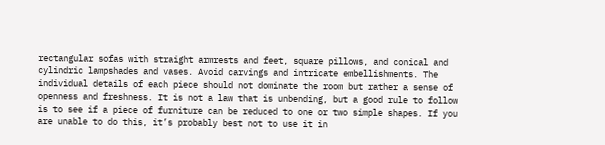rectangular sofas with straight armrests and feet, square pillows, and conical and cylindric lampshades and vases. Avoid carvings and intricate embellishments. The individual details of each piece should not dominate the room but rather a sense of openness and freshness. It is not a law that is unbending, but a good rule to follow is to see if a piece of furniture can be reduced to one or two simple shapes. If you are unable to do this, it’s probably best not to use it in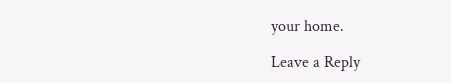your home.

Leave a Reply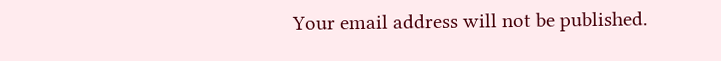Your email address will not be published.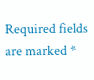Required fields are marked *